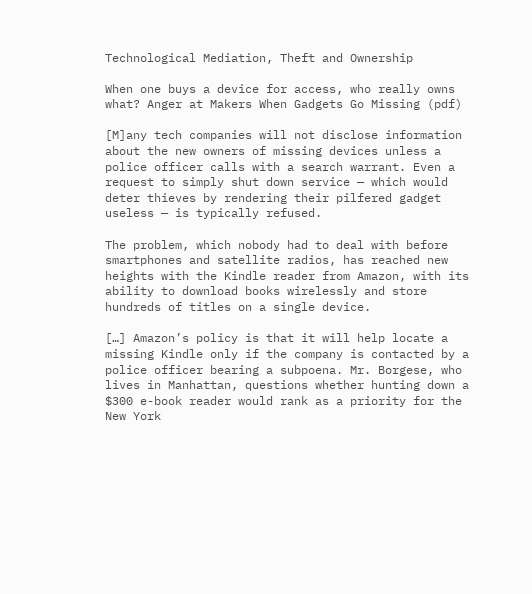Technological Mediation, Theft and Ownership

When one buys a device for access, who really owns what? Anger at Makers When Gadgets Go Missing (pdf)

[M]any tech companies will not disclose information about the new owners of missing devices unless a police officer calls with a search warrant. Even a request to simply shut down service — which would deter thieves by rendering their pilfered gadget useless — is typically refused.

The problem, which nobody had to deal with before smartphones and satellite radios, has reached new heights with the Kindle reader from Amazon, with its ability to download books wirelessly and store hundreds of titles on a single device.

[…] Amazon’s policy is that it will help locate a missing Kindle only if the company is contacted by a police officer bearing a subpoena. Mr. Borgese, who lives in Manhattan, questions whether hunting down a $300 e-book reader would rank as a priority for the New York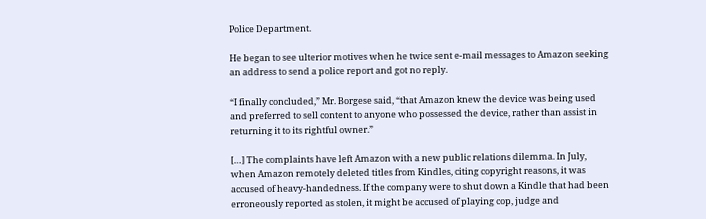Police Department.

He began to see ulterior motives when he twice sent e-mail messages to Amazon seeking an address to send a police report and got no reply.

“I finally concluded,” Mr. Borgese said, “that Amazon knew the device was being used and preferred to sell content to anyone who possessed the device, rather than assist in returning it to its rightful owner.”

[…] The complaints have left Amazon with a new public relations dilemma. In July, when Amazon remotely deleted titles from Kindles, citing copyright reasons, it was accused of heavy-handedness. If the company were to shut down a Kindle that had been erroneously reported as stolen, it might be accused of playing cop, judge and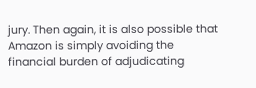jury. Then again, it is also possible that Amazon is simply avoiding the financial burden of adjudicating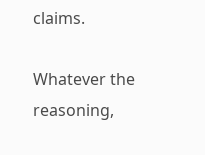claims.

Whatever the reasoning,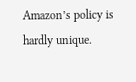Amazon’s policy is hardly unique.